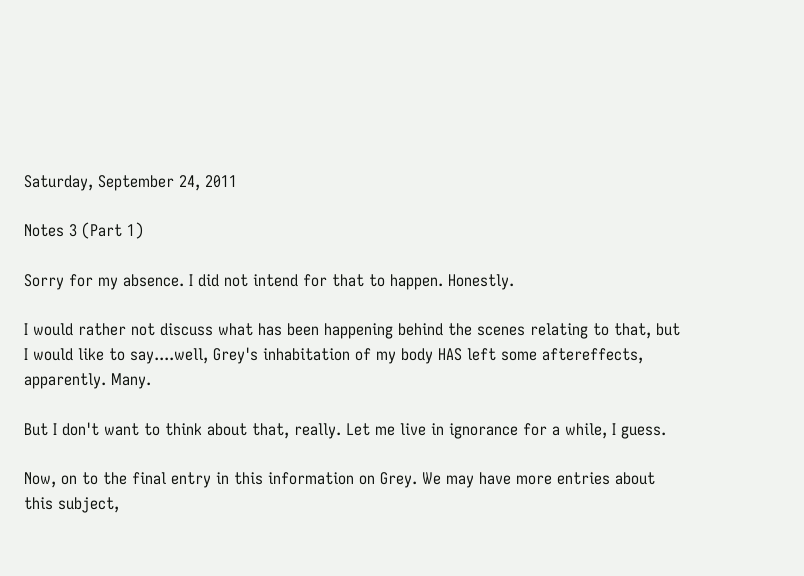Saturday, September 24, 2011

Notes 3 (Part 1)

Sorry for my absence. I did not intend for that to happen. Honestly.

I would rather not discuss what has been happening behind the scenes relating to that, but I would like to say....well, Grey's inhabitation of my body HAS left some aftereffects, apparently. Many.

But I don't want to think about that, really. Let me live in ignorance for a while, I guess.

Now, on to the final entry in this information on Grey. We may have more entries about this subject,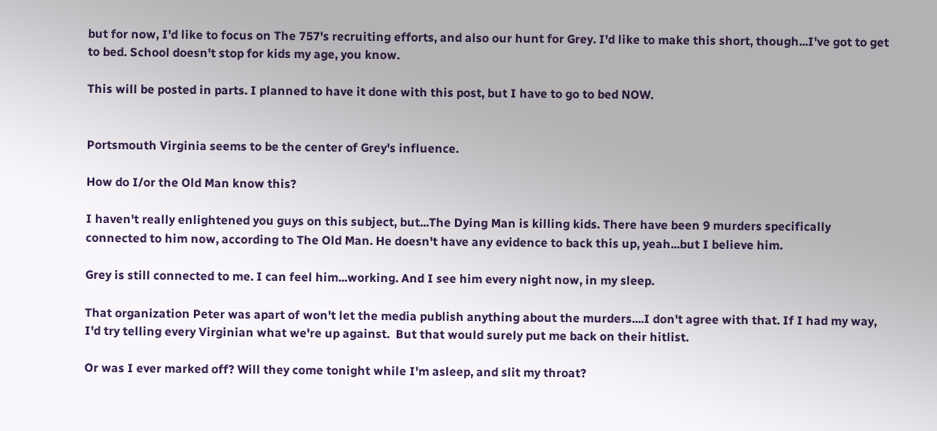but for now, I'd like to focus on The 757's recruiting efforts, and also our hunt for Grey. I'd like to make this short, though...I've got to get to bed. School doesn't stop for kids my age, you know.

This will be posted in parts. I planned to have it done with this post, but I have to go to bed NOW.


Portsmouth Virginia seems to be the center of Grey's influence.

How do I/or the Old Man know this?

I haven't really enlightened you guys on this subject, but...The Dying Man is killing kids. There have been 9 murders specifically connected to him now, according to The Old Man. He doesn't have any evidence to back this up, yeah...but I believe him.

Grey is still connected to me. I can feel him...working. And I see him every night now, in my sleep.

That organization Peter was apart of won't let the media publish anything about the murders....I don't agree with that. If I had my way, I'd try telling every Virginian what we're up against.  But that would surely put me back on their hitlist.

Or was I ever marked off? Will they come tonight while I'm asleep, and slit my throat?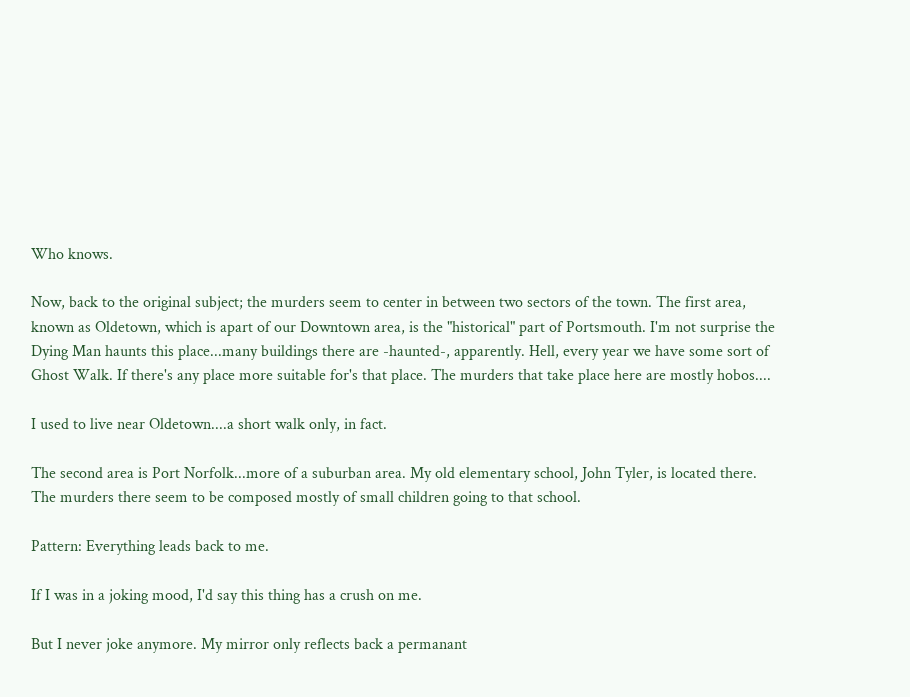Who knows.

Now, back to the original subject; the murders seem to center in between two sectors of the town. The first area, known as Oldetown, which is apart of our Downtown area, is the "historical" part of Portsmouth. I'm not surprise the Dying Man haunts this place...many buildings there are -haunted-, apparently. Hell, every year we have some sort of Ghost Walk. If there's any place more suitable for's that place. The murders that take place here are mostly hobos....

I used to live near Oldetown....a short walk only, in fact.

The second area is Port Norfolk...more of a suburban area. My old elementary school, John Tyler, is located there. The murders there seem to be composed mostly of small children going to that school.

Pattern: Everything leads back to me.

If I was in a joking mood, I'd say this thing has a crush on me.

But I never joke anymore. My mirror only reflects back a permanant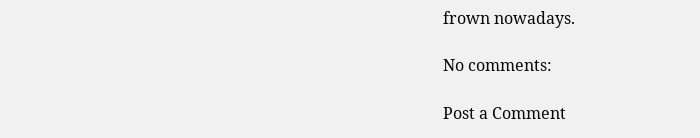frown nowadays.

No comments:

Post a Comment